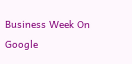Business Week On Google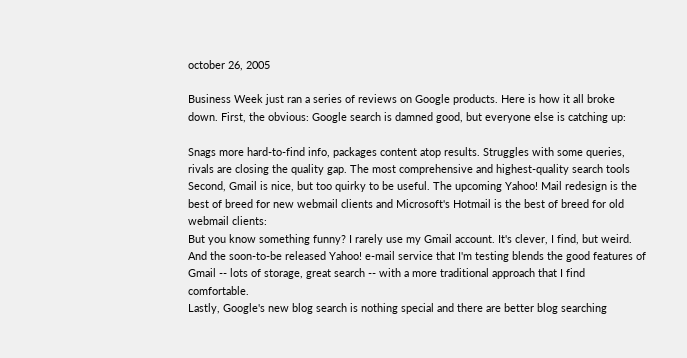october 26, 2005

Business Week just ran a series of reviews on Google products. Here is how it all broke down. First, the obvious: Google search is damned good, but everyone else is catching up:

Snags more hard-to-find info, packages content atop results. Struggles with some queries, rivals are closing the quality gap. The most comprehensive and highest-quality search tools
Second, Gmail is nice, but too quirky to be useful. The upcoming Yahoo! Mail redesign is the best of breed for new webmail clients and Microsoft's Hotmail is the best of breed for old webmail clients:
But you know something funny? I rarely use my Gmail account. It's clever, I find, but weird. And the soon-to-be released Yahoo! e-mail service that I'm testing blends the good features of Gmail -- lots of storage, great search -- with a more traditional approach that I find comfortable.
Lastly, Google's new blog search is nothing special and there are better blog searching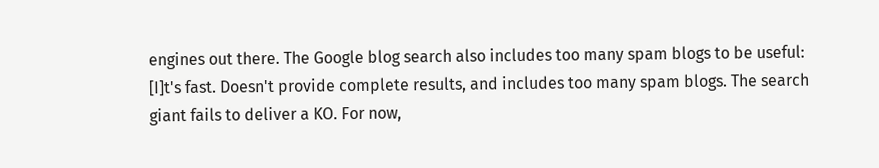engines out there. The Google blog search also includes too many spam blogs to be useful:
[I]t's fast. Doesn't provide complete results, and includes too many spam blogs. The search giant fails to deliver a KO. For now,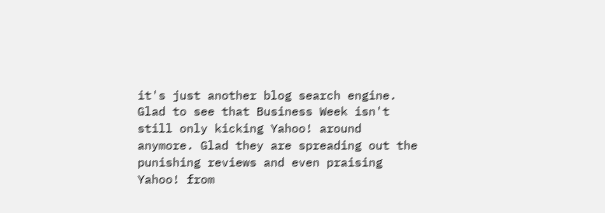it's just another blog search engine.
Glad to see that Business Week isn't still only kicking Yahoo! around anymore. Glad they are spreading out the punishing reviews and even praising Yahoo! from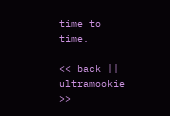time to time.

<< back || ultramookie >>